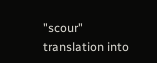"scour" translation into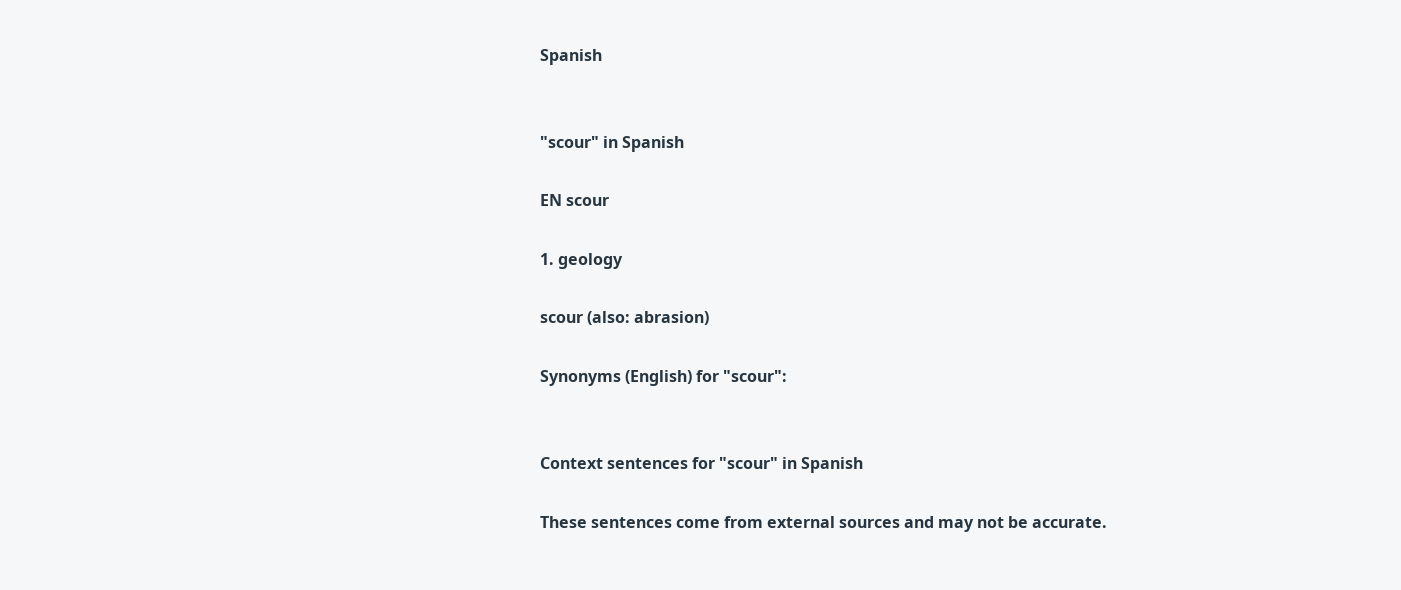Spanish


"scour" in Spanish

EN scour

1. geology

scour (also: abrasion)

Synonyms (English) for "scour":


Context sentences for "scour" in Spanish

These sentences come from external sources and may not be accurate.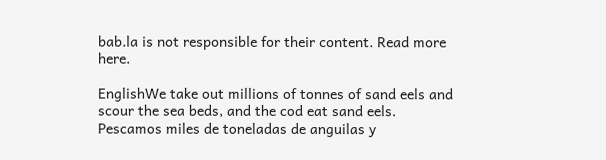bab.la is not responsible for their content. Read more here.

EnglishWe take out millions of tonnes of sand eels and scour the sea beds, and the cod eat sand eels.
Pescamos miles de toneladas de anguilas y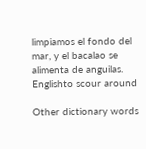limpiamos el fondo del mar, y el bacalao se alimenta de anguilas.
Englishto scour around

Other dictionary words